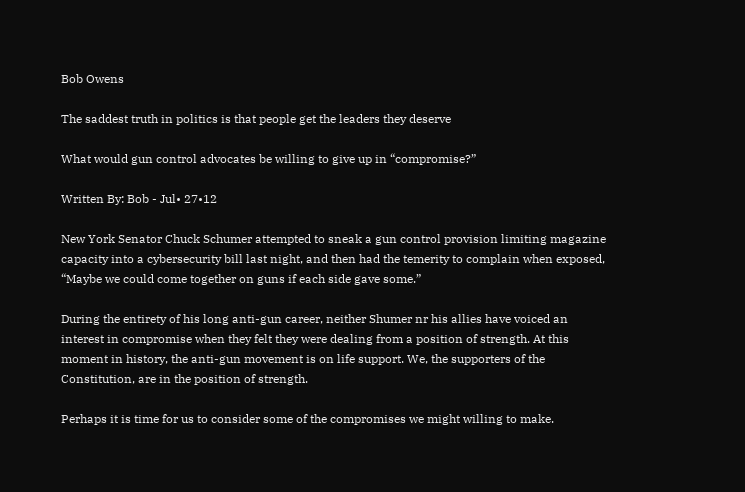Bob Owens

The saddest truth in politics is that people get the leaders they deserve

What would gun control advocates be willing to give up in “compromise?”

Written By: Bob - Jul• 27•12

New York Senator Chuck Schumer attempted to sneak a gun control provision limiting magazine capacity into a cybersecurity bill last night, and then had the temerity to complain when exposed, “Maybe we could come together on guns if each side gave some.”

During the entirety of his long anti-gun career, neither Shumer nr his allies have voiced an interest in compromise when they felt they were dealing from a position of strength. At this moment in history, the anti-gun movement is on life support. We, the supporters of the Constitution, are in the position of strength.

Perhaps it is time for us to consider some of the compromises we might willing to make.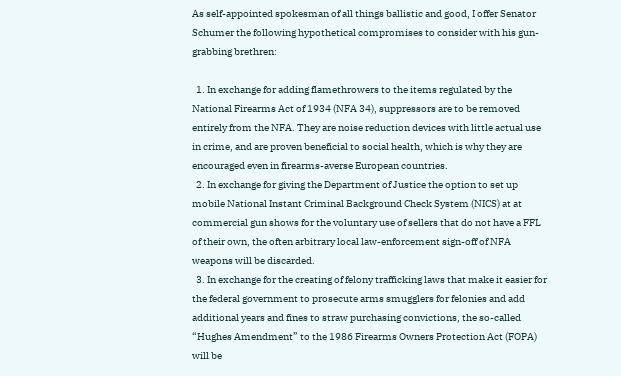As self-appointed spokesman of all things ballistic and good, I offer Senator Schumer the following hypothetical compromises to consider with his gun-grabbing brethren:

  1. In exchange for adding flamethrowers to the items regulated by the National Firearms Act of 1934 (NFA 34), suppressors are to be removed entirely from the NFA. They are noise reduction devices with little actual use in crime, and are proven beneficial to social health, which is why they are encouraged even in firearms-averse European countries.
  2. In exchange for giving the Department of Justice the option to set up mobile National Instant Criminal Background Check System (NICS) at at commercial gun shows for the voluntary use of sellers that do not have a FFL of their own, the often arbitrary local law-enforcement sign-off of NFA weapons will be discarded.
  3. In exchange for the creating of felony trafficking laws that make it easier for the federal government to prosecute arms smugglers for felonies and add additional years and fines to straw purchasing convictions, the so-called “Hughes Amendment” to the 1986 Firearms Owners Protection Act (FOPA) will be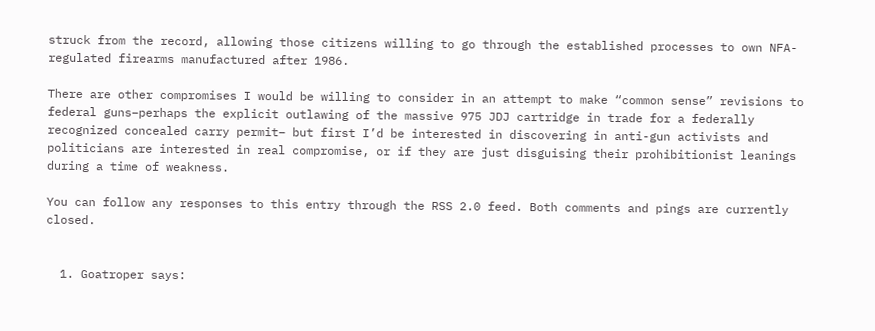struck from the record, allowing those citizens willing to go through the established processes to own NFA-regulated firearms manufactured after 1986.

There are other compromises I would be willing to consider in an attempt to make “common sense” revisions to federal guns–perhaps the explicit outlawing of the massive 975 JDJ cartridge in trade for a federally recognized concealed carry permit– but first I’d be interested in discovering in anti-gun activists and politicians are interested in real compromise, or if they are just disguising their prohibitionist leanings during a time of weakness.

You can follow any responses to this entry through the RSS 2.0 feed. Both comments and pings are currently closed.


  1. Goatroper says: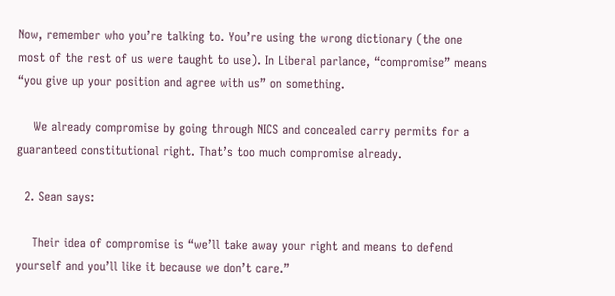Now, remember who you’re talking to. You’re using the wrong dictionary (the one most of the rest of us were taught to use). In Liberal parlance, “compromise” means “you give up your position and agree with us” on something.

    We already compromise by going through NICS and concealed carry permits for a guaranteed constitutional right. That’s too much compromise already.

  2. Sean says:

    Their idea of compromise is “we’ll take away your right and means to defend yourself and you’ll like it because we don’t care.”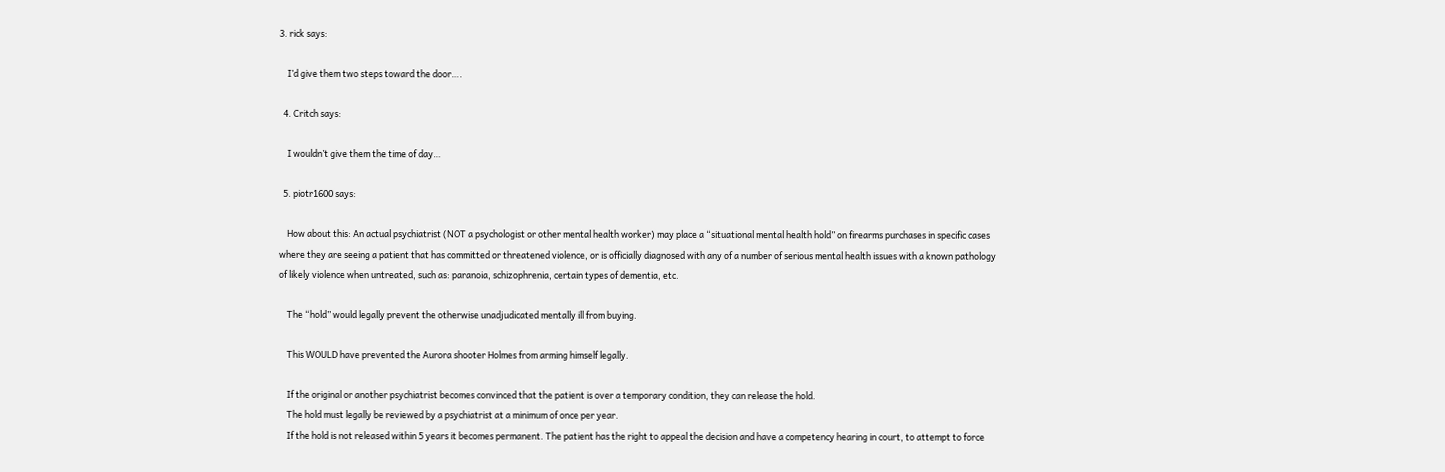3. rick says:

    I’d give them two steps toward the door….

  4. Critch says:

    I wouldn’t give them the time of day…

  5. piotr1600 says:

    How about this: An actual psychiatrist (NOT a psychologist or other mental health worker) may place a “situational mental health hold” on firearms purchases in specific cases where they are seeing a patient that has committed or threatened violence, or is officially diagnosed with any of a number of serious mental health issues with a known pathology of likely violence when untreated, such as: paranoia, schizophrenia, certain types of dementia, etc.

    The “hold” would legally prevent the otherwise unadjudicated mentally ill from buying.

    This WOULD have prevented the Aurora shooter Holmes from arming himself legally.

    If the original or another psychiatrist becomes convinced that the patient is over a temporary condition, they can release the hold.
    The hold must legally be reviewed by a psychiatrist at a minimum of once per year.
    If the hold is not released within 5 years it becomes permanent. The patient has the right to appeal the decision and have a competency hearing in court, to attempt to force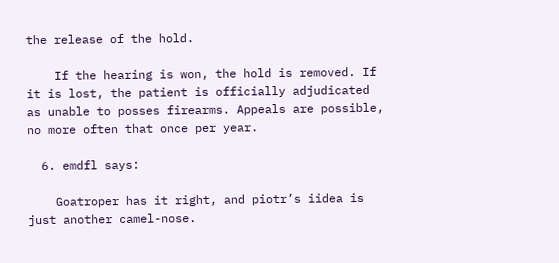the release of the hold.

    If the hearing is won, the hold is removed. If it is lost, the patient is officially adjudicated as unable to posses firearms. Appeals are possible, no more often that once per year.

  6. emdfl says:

    Goatroper has it right, and piotr’s iidea is just another camel-nose.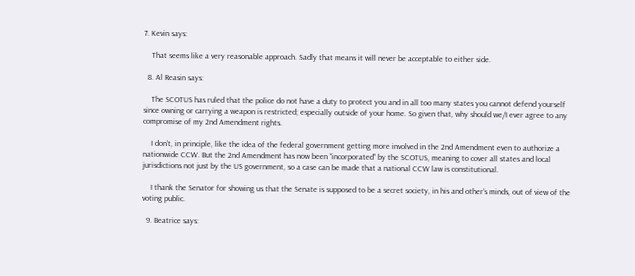7. Kevin says:

    That seems like a very reasonable approach. Sadly that means it will never be acceptable to either side.

  8. Al Reasin says:

    The SCOTUS has ruled that the police do not have a duty to protect you and in all too many states you cannot defend yourself since owning or carrying a weapon is restricted; especially outside of your home. So given that, why should we/I ever agree to any compromise of my 2nd Amendment rights.

    I don’t, in principle, like the idea of the federal government getting more involved in the 2nd Amendment even to authorize a nationwide CCW. But the 2nd Amendment has now been “incorporated” by the SCOTUS, meaning to cover all states and local jurisdictions not just by the US government, so a case can be made that a national CCW law is constitutional.

    I thank the Senator for showing us that the Senate is supposed to be a secret society, in his and other’s minds, out of view of the voting public.

  9. Beatrice says: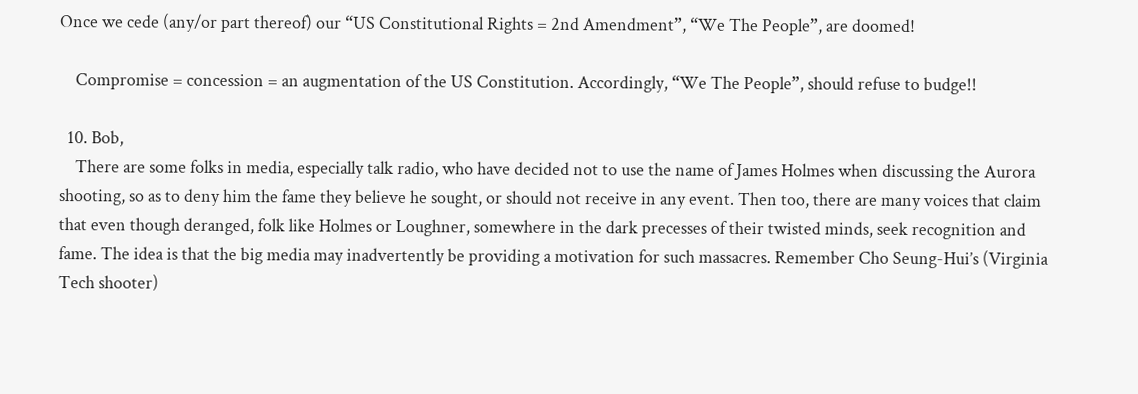Once we cede (any/or part thereof) our “US Constitutional Rights = 2nd Amendment”, “We The People”, are doomed!

    Compromise = concession = an augmentation of the US Constitution. Accordingly, “We The People”, should refuse to budge!!

  10. Bob,
    There are some folks in media, especially talk radio, who have decided not to use the name of James Holmes when discussing the Aurora shooting, so as to deny him the fame they believe he sought, or should not receive in any event. Then too, there are many voices that claim that even though deranged, folk like Holmes or Loughner, somewhere in the dark precesses of their twisted minds, seek recognition and fame. The idea is that the big media may inadvertently be providing a motivation for such massacres. Remember Cho Seung-Hui’s (Virginia Tech shooter)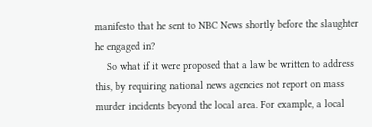manifesto that he sent to NBC News shortly before the slaughter he engaged in?
    So what if it were proposed that a law be written to address this, by requiring national news agencies not report on mass murder incidents beyond the local area. For example, a local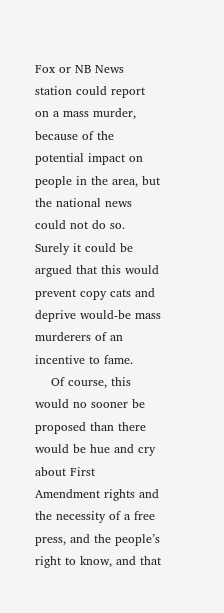Fox or NB News station could report on a mass murder, because of the potential impact on people in the area, but the national news could not do so. Surely it could be argued that this would prevent copy cats and deprive would-be mass murderers of an incentive to fame.
    Of course, this would no sooner be proposed than there would be hue and cry about First Amendment rights and the necessity of a free press, and the people’s right to know, and that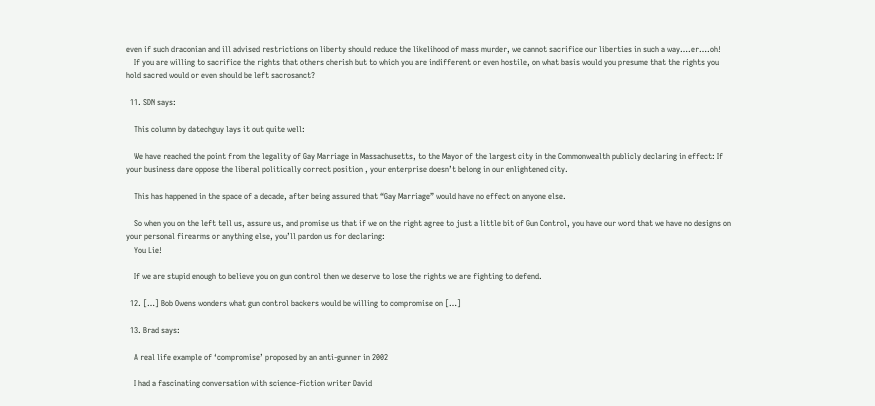even if such draconian and ill advised restrictions on liberty should reduce the likelihood of mass murder, we cannot sacrifice our liberties in such a way….er….oh!
    If you are willing to sacrifice the rights that others cherish but to which you are indifferent or even hostile, on what basis would you presume that the rights you hold sacred would or even should be left sacrosanct?

  11. SDN says:

    This column by datechguy lays it out quite well:

    We have reached the point from the legality of Gay Marriage in Massachusetts, to the Mayor of the largest city in the Commonwealth publicly declaring in effect: If your business dare oppose the liberal politically correct position , your enterprise doesn’t belong in our enlightened city.

    This has happened in the space of a decade, after being assured that “Gay Marriage” would have no effect on anyone else.

    So when you on the left tell us, assure us, and promise us that if we on the right agree to just a little bit of Gun Control, you have our word that we have no designs on your personal firearms or anything else, you’ll pardon us for declaring:
    You Lie!

    If we are stupid enough to believe you on gun control then we deserve to lose the rights we are fighting to defend.

  12. […] Bob Owens wonders what gun control backers would be willing to compromise on […]

  13. Brad says:

    A real life example of ‘compromise’ proposed by an anti-gunner in 2002

    I had a fascinating conversation with science-fiction writer David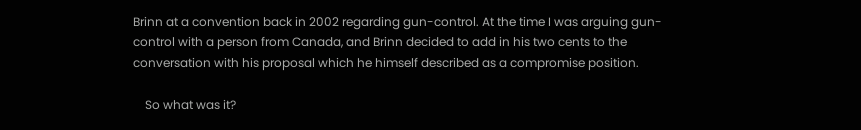Brinn at a convention back in 2002 regarding gun-control. At the time I was arguing gun-control with a person from Canada, and Brinn decided to add in his two cents to the conversation with his proposal which he himself described as a compromise position.

    So what was it?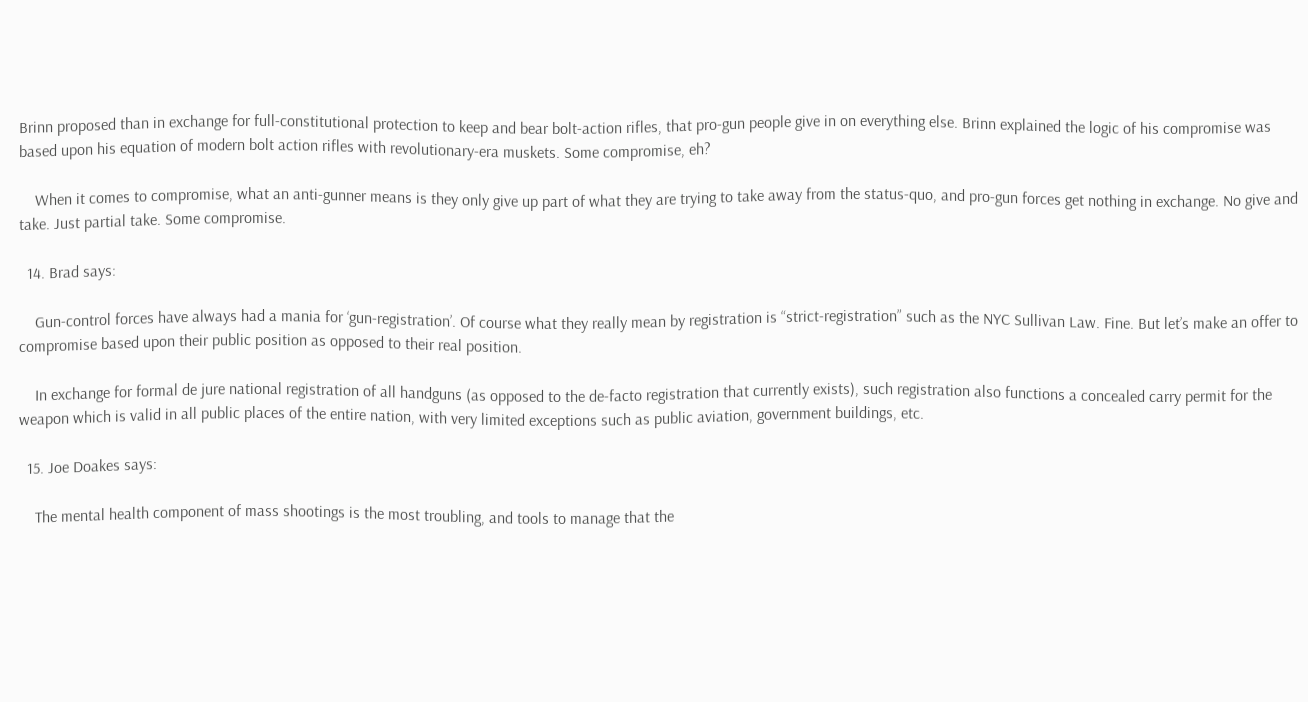Brinn proposed than in exchange for full-constitutional protection to keep and bear bolt-action rifles, that pro-gun people give in on everything else. Brinn explained the logic of his compromise was based upon his equation of modern bolt action rifles with revolutionary-era muskets. Some compromise, eh?

    When it comes to compromise, what an anti-gunner means is they only give up part of what they are trying to take away from the status-quo, and pro-gun forces get nothing in exchange. No give and take. Just partial take. Some compromise.

  14. Brad says:

    Gun-control forces have always had a mania for ‘gun-registration’. Of course what they really mean by registration is “strict-registration” such as the NYC Sullivan Law. Fine. But let’s make an offer to compromise based upon their public position as opposed to their real position.

    In exchange for formal de jure national registration of all handguns (as opposed to the de-facto registration that currently exists), such registration also functions a concealed carry permit for the weapon which is valid in all public places of the entire nation, with very limited exceptions such as public aviation, government buildings, etc.

  15. Joe Doakes says:

    The mental health component of mass shootings is the most troubling, and tools to manage that the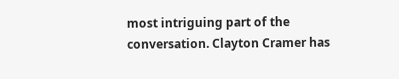most intriguing part of the conversation. Clayton Cramer has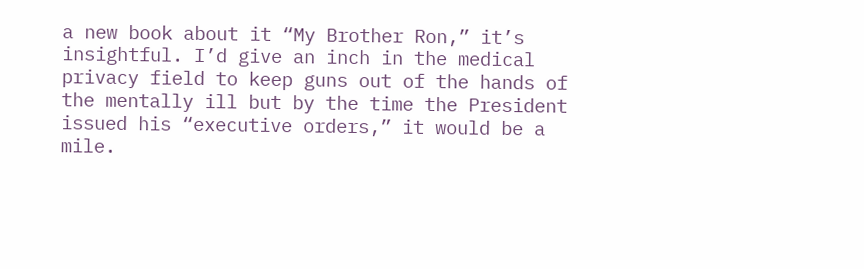a new book about it “My Brother Ron,” it’s insightful. I’d give an inch in the medical privacy field to keep guns out of the hands of the mentally ill but by the time the President issued his “executive orders,” it would be a mile.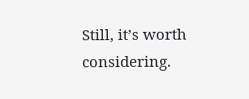Still, it’s worth considering.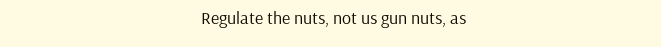Regulate the nuts, not us gun nuts, as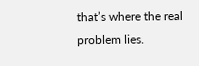that’s where the real problem lies.